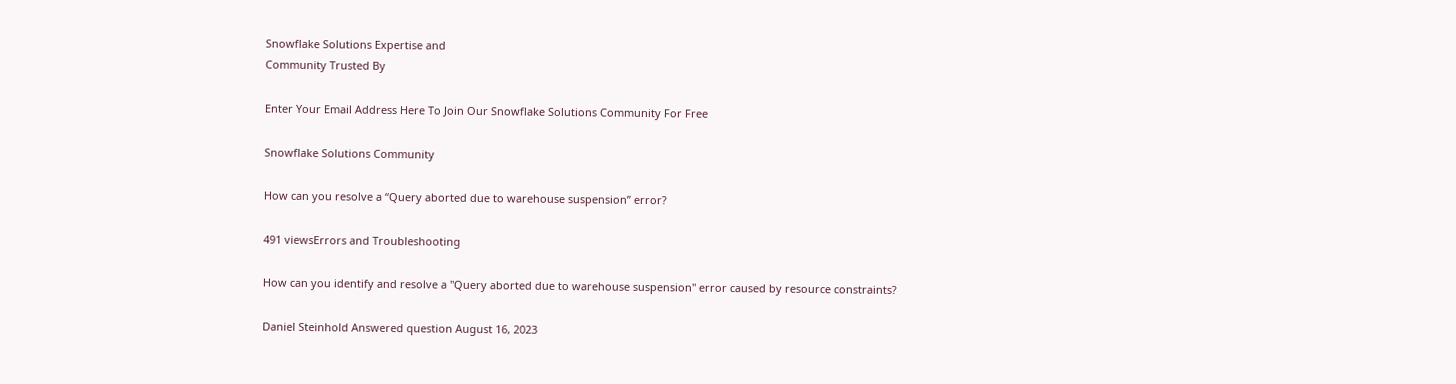Snowflake Solutions Expertise and
Community Trusted By

Enter Your Email Address Here To Join Our Snowflake Solutions Community For Free

Snowflake Solutions Community

How can you resolve a “Query aborted due to warehouse suspension” error?

491 viewsErrors and Troubleshooting

How can you identify and resolve a "Query aborted due to warehouse suspension" error caused by resource constraints?

Daniel Steinhold Answered question August 16, 2023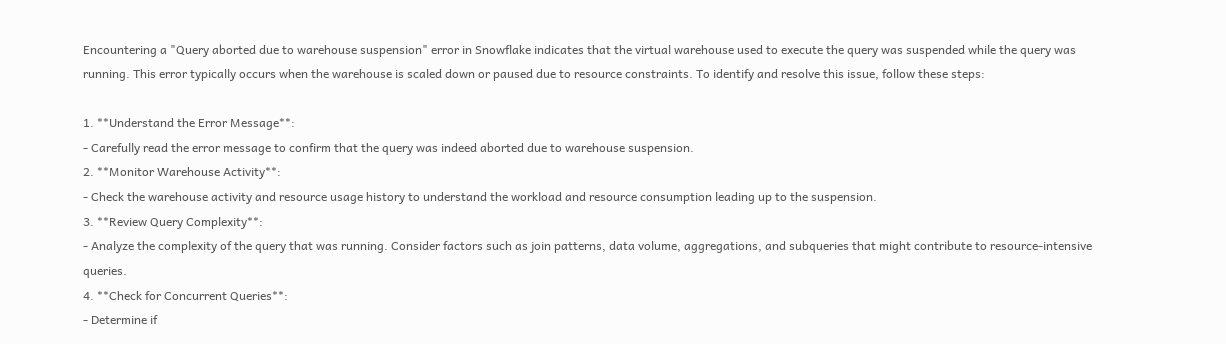Encountering a "Query aborted due to warehouse suspension" error in Snowflake indicates that the virtual warehouse used to execute the query was suspended while the query was running. This error typically occurs when the warehouse is scaled down or paused due to resource constraints. To identify and resolve this issue, follow these steps:

1. **Understand the Error Message**:
- Carefully read the error message to confirm that the query was indeed aborted due to warehouse suspension.
2. **Monitor Warehouse Activity**:
- Check the warehouse activity and resource usage history to understand the workload and resource consumption leading up to the suspension.
3. **Review Query Complexity**:
- Analyze the complexity of the query that was running. Consider factors such as join patterns, data volume, aggregations, and subqueries that might contribute to resource-intensive queries.
4. **Check for Concurrent Queries**:
- Determine if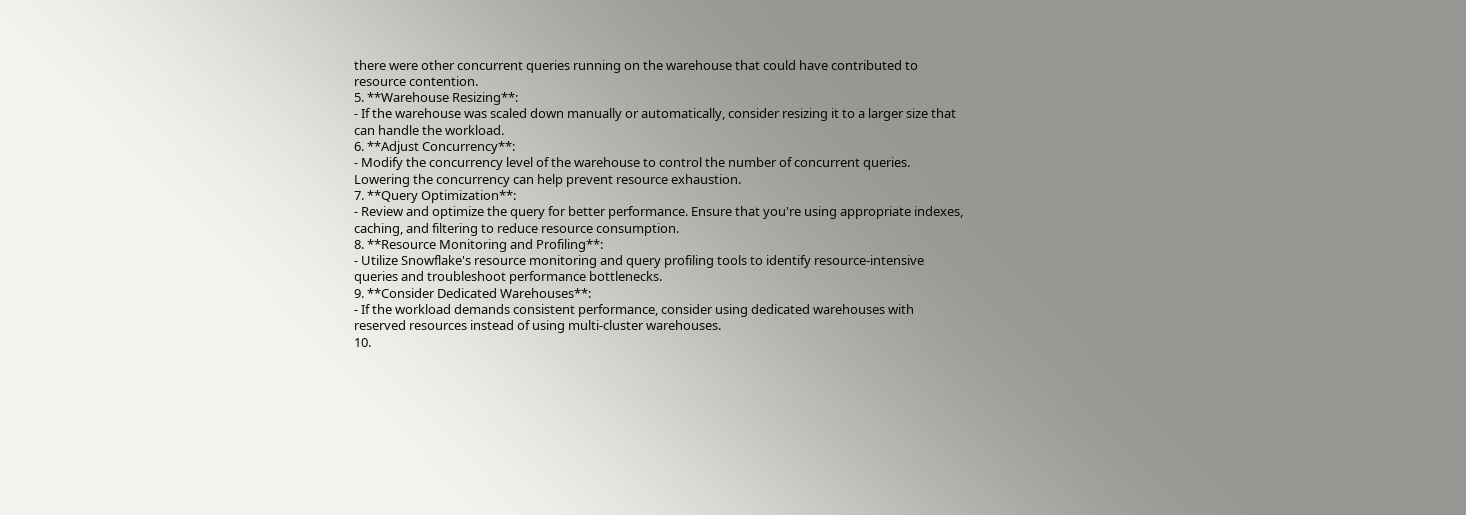there were other concurrent queries running on the warehouse that could have contributed to resource contention.
5. **Warehouse Resizing**:
- If the warehouse was scaled down manually or automatically, consider resizing it to a larger size that can handle the workload.
6. **Adjust Concurrency**:
- Modify the concurrency level of the warehouse to control the number of concurrent queries. Lowering the concurrency can help prevent resource exhaustion.
7. **Query Optimization**:
- Review and optimize the query for better performance. Ensure that you're using appropriate indexes, caching, and filtering to reduce resource consumption.
8. **Resource Monitoring and Profiling**:
- Utilize Snowflake's resource monitoring and query profiling tools to identify resource-intensive queries and troubleshoot performance bottlenecks.
9. **Consider Dedicated Warehouses**:
- If the workload demands consistent performance, consider using dedicated warehouses with reserved resources instead of using multi-cluster warehouses.
10.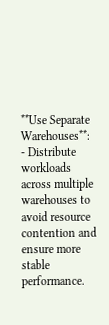**Use Separate Warehouses**:
- Distribute workloads across multiple warehouses to avoid resource contention and ensure more stable performance.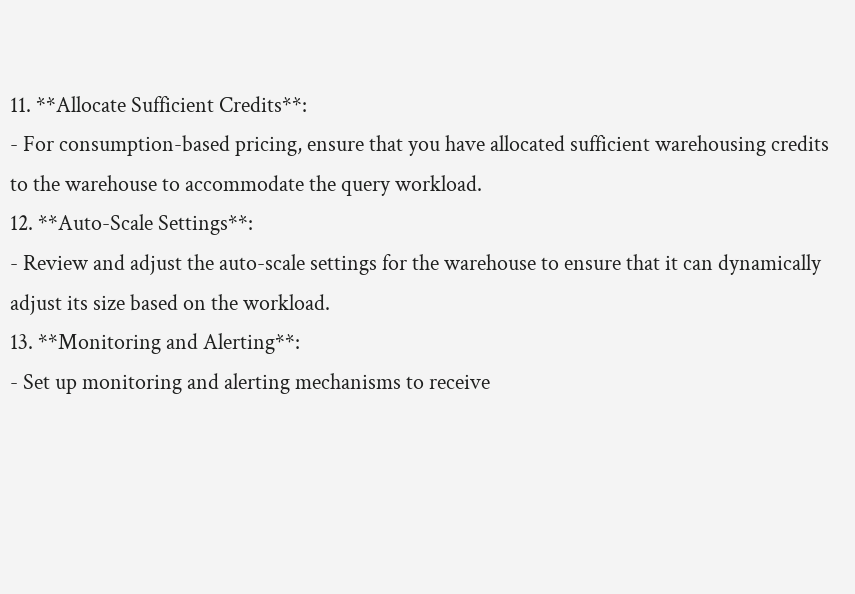11. **Allocate Sufficient Credits**:
- For consumption-based pricing, ensure that you have allocated sufficient warehousing credits to the warehouse to accommodate the query workload.
12. **Auto-Scale Settings**:
- Review and adjust the auto-scale settings for the warehouse to ensure that it can dynamically adjust its size based on the workload.
13. **Monitoring and Alerting**:
- Set up monitoring and alerting mechanisms to receive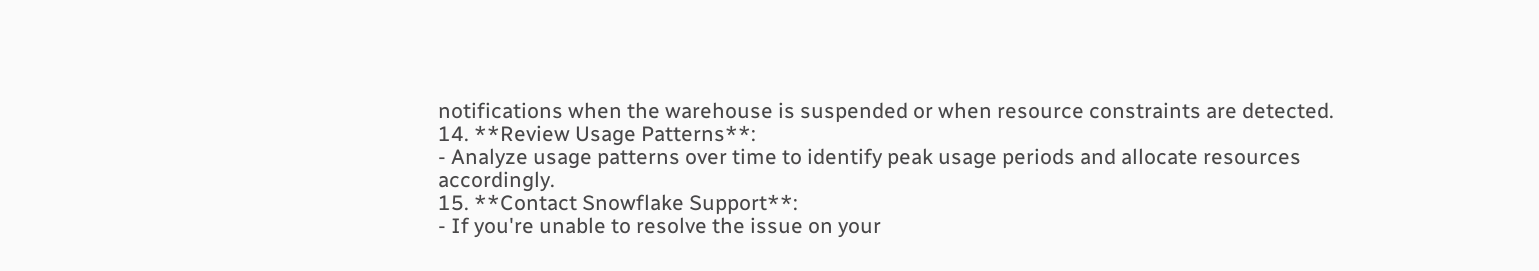notifications when the warehouse is suspended or when resource constraints are detected.
14. **Review Usage Patterns**:
- Analyze usage patterns over time to identify peak usage periods and allocate resources accordingly.
15. **Contact Snowflake Support**:
- If you're unable to resolve the issue on your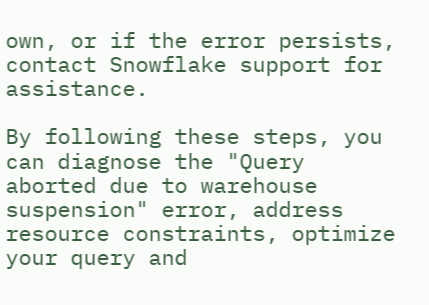own, or if the error persists, contact Snowflake support for assistance.

By following these steps, you can diagnose the "Query aborted due to warehouse suspension" error, address resource constraints, optimize your query and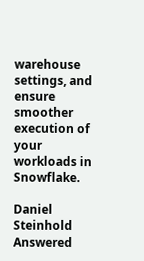warehouse settings, and ensure smoother execution of your workloads in Snowflake.

Daniel Steinhold Answered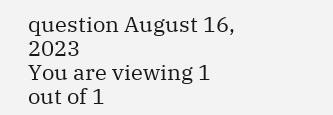question August 16, 2023
You are viewing 1 out of 1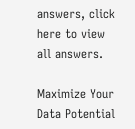answers, click here to view all answers.

Maximize Your Data Potential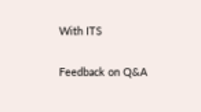With ITS

Feedback on Q&A